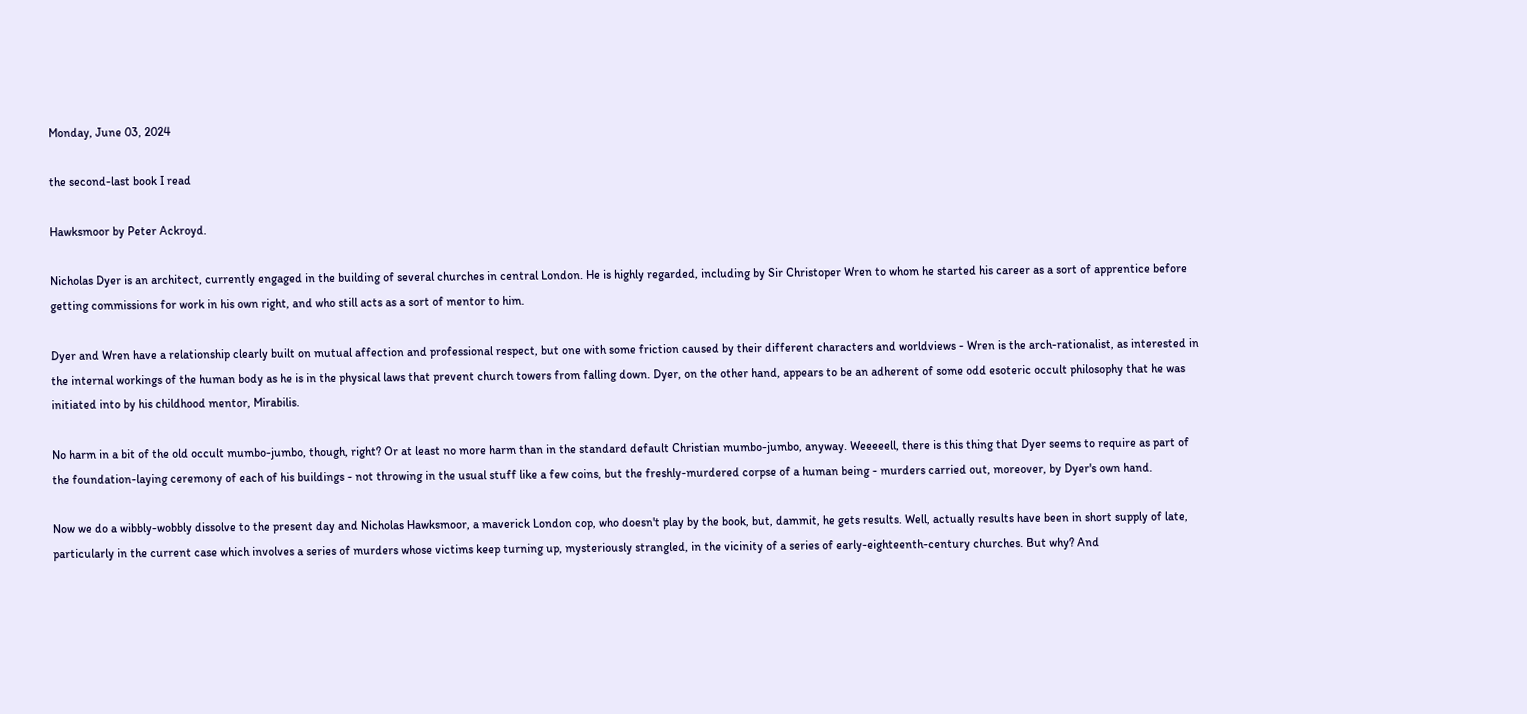Monday, June 03, 2024

the second-last book I read

Hawksmoor by Peter Ackroyd.

Nicholas Dyer is an architect, currently engaged in the building of several churches in central London. He is highly regarded, including by Sir Christoper Wren to whom he started his career as a sort of apprentice before getting commissions for work in his own right, and who still acts as a sort of mentor to him.

Dyer and Wren have a relationship clearly built on mutual affection and professional respect, but one with some friction caused by their different characters and worldviews - Wren is the arch-rationalist, as interested in the internal workings of the human body as he is in the physical laws that prevent church towers from falling down. Dyer, on the other hand, appears to be an adherent of some odd esoteric occult philosophy that he was initiated into by his childhood mentor, Mirabilis.

No harm in a bit of the old occult mumbo-jumbo, though, right? Or at least no more harm than in the standard default Christian mumbo-jumbo, anyway. Weeeeell, there is this thing that Dyer seems to require as part of the foundation-laying ceremony of each of his buildings - not throwing in the usual stuff like a few coins, but the freshly-murdered corpse of a human being - murders carried out, moreover, by Dyer's own hand.

Now we do a wibbly-wobbly dissolve to the present day and Nicholas Hawksmoor, a maverick London cop, who doesn't play by the book, but, dammit, he gets results. Well, actually results have been in short supply of late, particularly in the current case which involves a series of murders whose victims keep turning up, mysteriously strangled, in the vicinity of a series of early-eighteenth-century churches. But why? And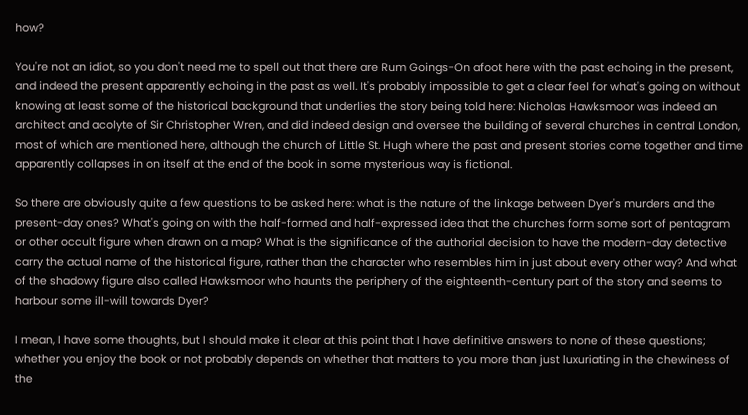how?

You're not an idiot, so you don't need me to spell out that there are Rum Goings-On afoot here with the past echoing in the present, and indeed the present apparently echoing in the past as well. It's probably impossible to get a clear feel for what's going on without knowing at least some of the historical background that underlies the story being told here: Nicholas Hawksmoor was indeed an architect and acolyte of Sir Christopher Wren, and did indeed design and oversee the building of several churches in central London, most of which are mentioned here, although the church of Little St. Hugh where the past and present stories come together and time apparently collapses in on itself at the end of the book in some mysterious way is fictional.

So there are obviously quite a few questions to be asked here: what is the nature of the linkage between Dyer's murders and the present-day ones? What's going on with the half-formed and half-expressed idea that the churches form some sort of pentagram or other occult figure when drawn on a map? What is the significance of the authorial decision to have the modern-day detective carry the actual name of the historical figure, rather than the character who resembles him in just about every other way? And what of the shadowy figure also called Hawksmoor who haunts the periphery of the eighteenth-century part of the story and seems to harbour some ill-will towards Dyer?

I mean, I have some thoughts, but I should make it clear at this point that I have definitive answers to none of these questions; whether you enjoy the book or not probably depends on whether that matters to you more than just luxuriating in the chewiness of the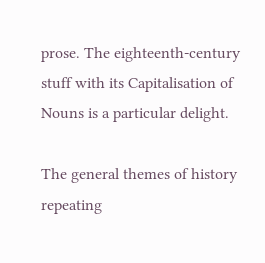prose. The eighteenth-century stuff with its Capitalisation of Nouns is a particular delight.

The general themes of history repeating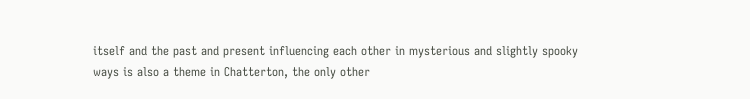itself and the past and present influencing each other in mysterious and slightly spooky ways is also a theme in Chatterton, the only other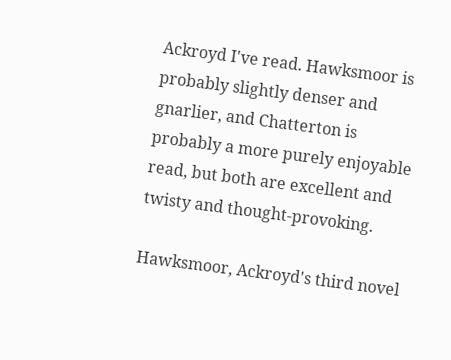Ackroyd I've read. Hawksmoor is probably slightly denser and gnarlier, and Chatterton is probably a more purely enjoyable read, but both are excellent and twisty and thought-provoking.

Hawksmoor, Ackroyd's third novel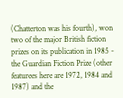(Chatterton was his fourth), won two of the major British fiction prizes on its publication in 1985 - the Guardian Fiction Prize (other featurees here are 1972, 1984 and 1987) and the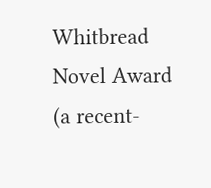Whitbread Novel Award (a recent-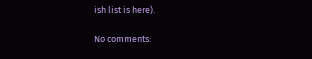ish list is here).

No comments: